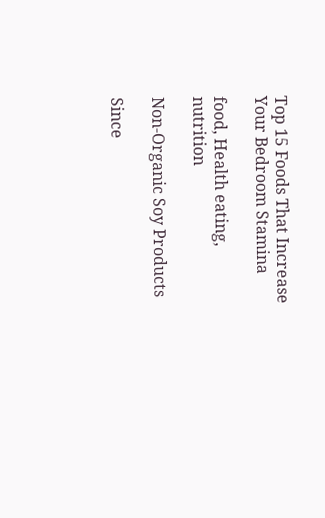Top 15 Foods That Increase Your Bedroom Stamina

food, Health eating, nutrition

Non-Organic Soy Products

Since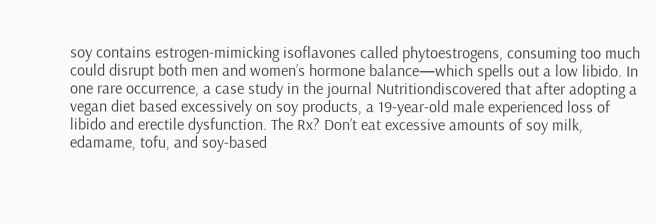soy contains estrogen-mimicking isoflavones called phytoestrogens, consuming too much could disrupt both men and women’s hormone balance—which spells out a low libido. In one rare occurrence, a case study in the journal Nutritiondiscovered that after adopting a vegan diet based excessively on soy products, a 19-year-old male experienced loss of libido and erectile dysfunction. The Rx? Don’t eat excessive amounts of soy milk, edamame, tofu, and soy-based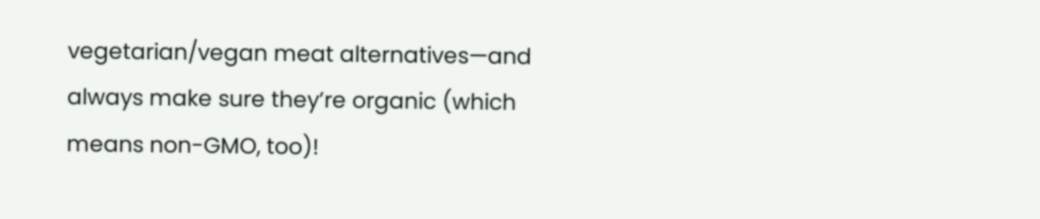vegetarian/vegan meat alternatives—and always make sure they’re organic (which means non-GMO, too)!